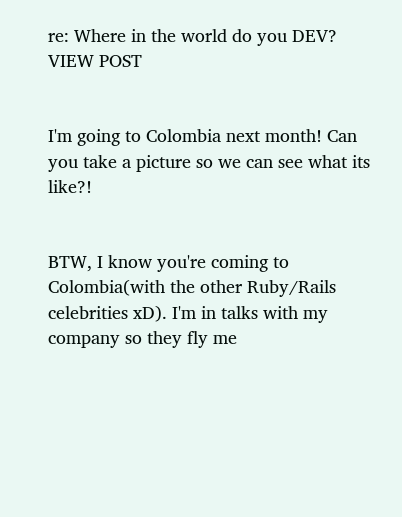re: Where in the world do you DEV? VIEW POST


I'm going to Colombia next month! Can you take a picture so we can see what its like?!


BTW, I know you're coming to Colombia(with the other Ruby/Rails celebrities xD). I'm in talks with my company so they fly me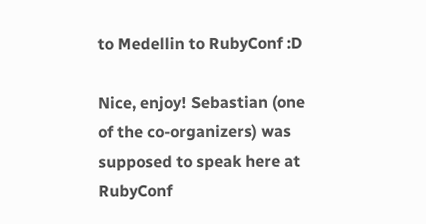to Medellin to RubyConf :D

Nice, enjoy! Sebastian (one of the co-organizers) was supposed to speak here at RubyConf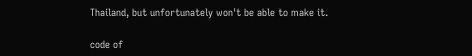Thailand, but unfortunately won't be able to make it.

code of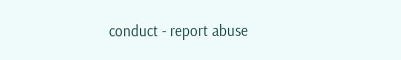conduct - report abuse